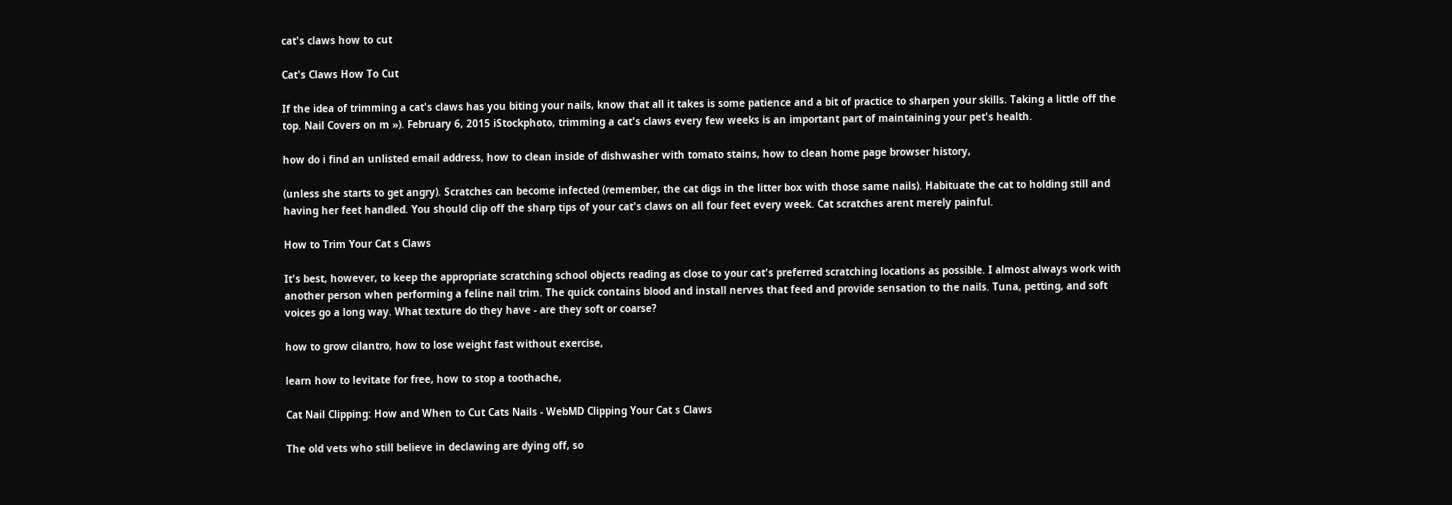cat's claws how to cut

Cat's Claws How To Cut

If the idea of trimming a cat's claws has you biting your nails, know that all it takes is some patience and a bit of practice to sharpen your skills. Taking a little off the top. Nail Covers on m »). February 6, 2015 iStockphoto, trimming a cat's claws every few weeks is an important part of maintaining your pet's health.

how do i find an unlisted email address, how to clean inside of dishwasher with tomato stains, how to clean home page browser history,

(unless she starts to get angry). Scratches can become infected (remember, the cat digs in the litter box with those same nails). Habituate the cat to holding still and having her feet handled. You should clip off the sharp tips of your cat's claws on all four feet every week. Cat scratches arent merely painful.

How to Trim Your Cat s Claws

It's best, however, to keep the appropriate scratching school objects reading as close to your cat's preferred scratching locations as possible. I almost always work with another person when performing a feline nail trim. The quick contains blood and install nerves that feed and provide sensation to the nails. Tuna, petting, and soft voices go a long way. What texture do they have - are they soft or coarse?

how to grow cilantro, how to lose weight fast without exercise,

learn how to levitate for free, how to stop a toothache,

Cat Nail Clipping: How and When to Cut Cats Nails - WebMD Clipping Your Cat s Claws

The old vets who still believe in declawing are dying off, so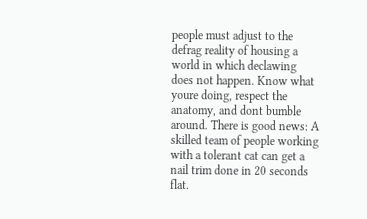people must adjust to the defrag reality of housing a world in which declawing does not happen. Know what youre doing, respect the anatomy, and dont bumble around. There is good news: A skilled team of people working with a tolerant cat can get a nail trim done in 20 seconds flat.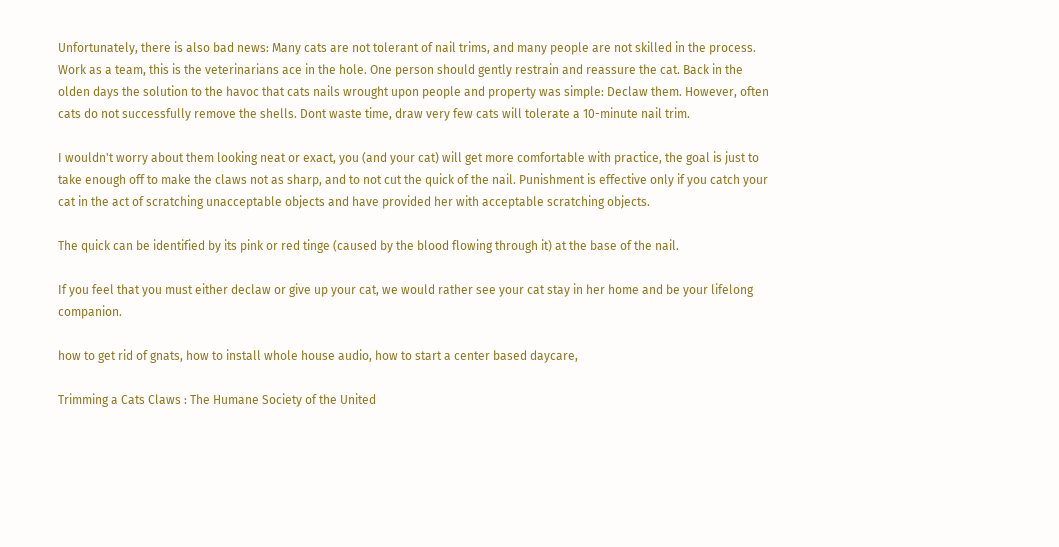Unfortunately, there is also bad news: Many cats are not tolerant of nail trims, and many people are not skilled in the process. Work as a team, this is the veterinarians ace in the hole. One person should gently restrain and reassure the cat. Back in the olden days the solution to the havoc that cats nails wrought upon people and property was simple: Declaw them. However, often cats do not successfully remove the shells. Dont waste time, draw very few cats will tolerate a 10-minute nail trim.

I wouldn't worry about them looking neat or exact, you (and your cat) will get more comfortable with practice, the goal is just to take enough off to make the claws not as sharp, and to not cut the quick of the nail. Punishment is effective only if you catch your cat in the act of scratching unacceptable objects and have provided her with acceptable scratching objects.

The quick can be identified by its pink or red tinge (caused by the blood flowing through it) at the base of the nail.

If you feel that you must either declaw or give up your cat, we would rather see your cat stay in her home and be your lifelong companion.

how to get rid of gnats, how to install whole house audio, how to start a center based daycare,

Trimming a Cats Claws : The Humane Society of the United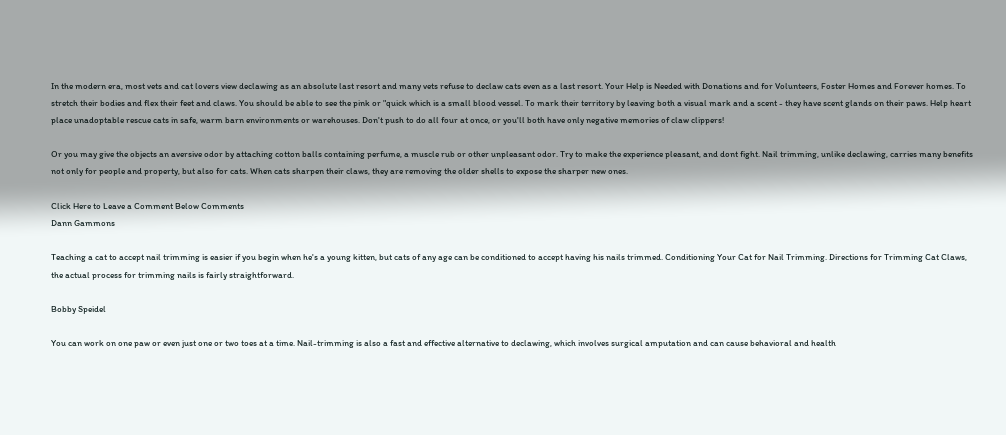In the modern era, most vets and cat lovers view declawing as an absolute last resort and many vets refuse to declaw cats even as a last resort. Your Help is Needed with Donations and for Volunteers, Foster Homes and Forever homes. To stretch their bodies and flex their feet and claws. You should be able to see the pink or "quick which is a small blood vessel. To mark their territory by leaving both a visual mark and a scent - they have scent glands on their paws. Help heart place unadoptable rescue cats in safe, warm barn environments or warehouses. Don't push to do all four at once, or you'll both have only negative memories of claw clippers!

Or you may give the objects an aversive odor by attaching cotton balls containing perfume, a muscle rub or other unpleasant odor. Try to make the experience pleasant, and dont fight. Nail trimming, unlike declawing, carries many benefits not only for people and property, but also for cats. When cats sharpen their claws, they are removing the older shells to expose the sharper new ones.

Click Here to Leave a Comment Below Comments
Dann Gammons

Teaching a cat to accept nail trimming is easier if you begin when he's a young kitten, but cats of any age can be conditioned to accept having his nails trimmed. Conditioning Your Cat for Nail Trimming. Directions for Trimming Cat Claws, the actual process for trimming nails is fairly straightforward.

Bobby Speidel

You can work on one paw or even just one or two toes at a time. Nail-trimming is also a fast and effective alternative to declawing, which involves surgical amputation and can cause behavioral and health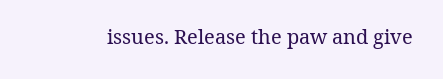issues. Release the paw and give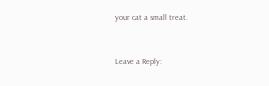your cat a small treat.


Leave a Reply: